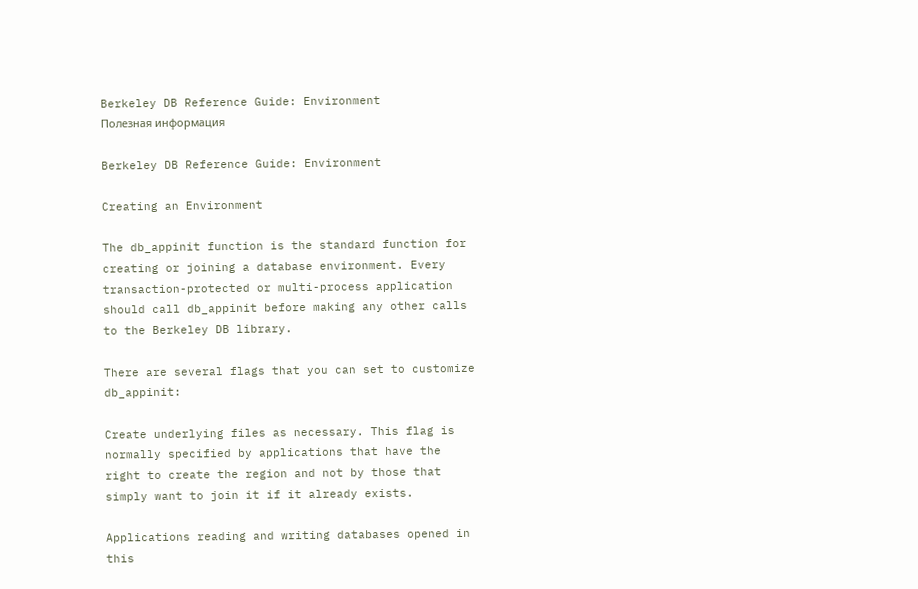Berkeley DB Reference Guide: Environment
Полезная информация

Berkeley DB Reference Guide: Environment

Creating an Environment

The db_appinit function is the standard function for creating or joining a database environment. Every transaction-protected or multi-process application should call db_appinit before making any other calls to the Berkeley DB library.

There are several flags that you can set to customize db_appinit:

Create underlying files as necessary. This flag is normally specified by applications that have the right to create the region and not by those that simply want to join it if it already exists.

Applications reading and writing databases opened in this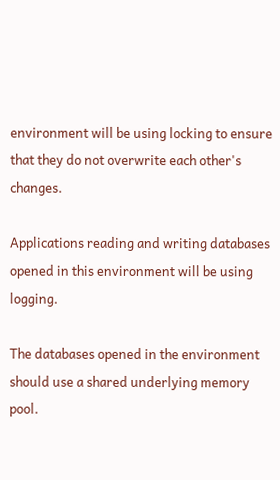environment will be using locking to ensure that they do not overwrite each other's changes.

Applications reading and writing databases opened in this environment will be using logging.

The databases opened in the environment should use a shared underlying memory pool.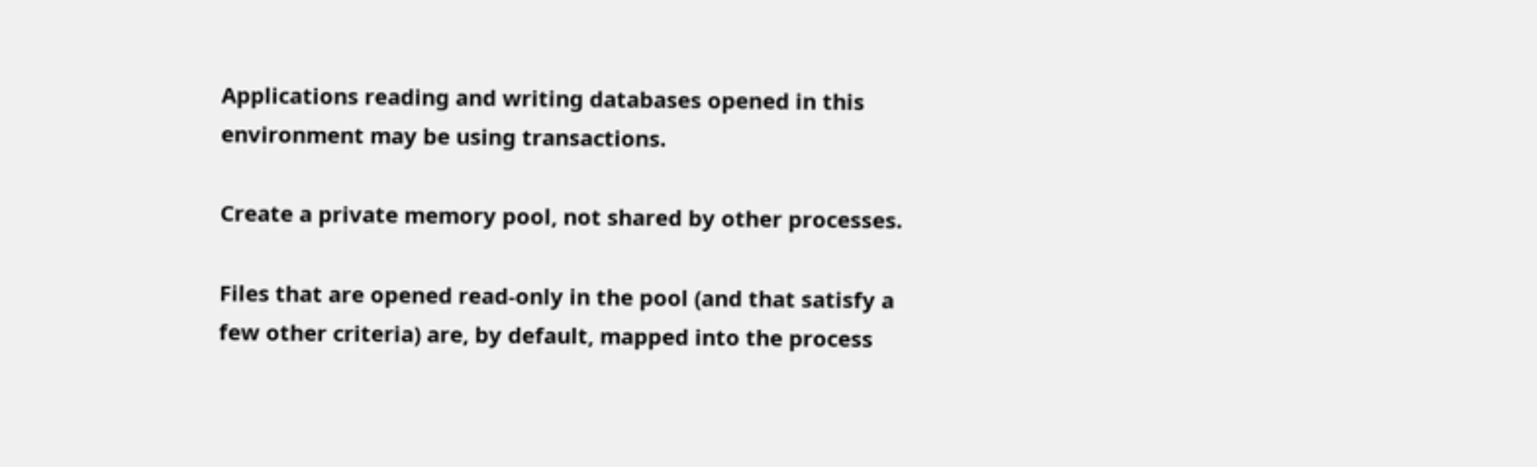Applications reading and writing databases opened in this environment may be using transactions.

Create a private memory pool, not shared by other processes.

Files that are opened read-only in the pool (and that satisfy a few other criteria) are, by default, mapped into the process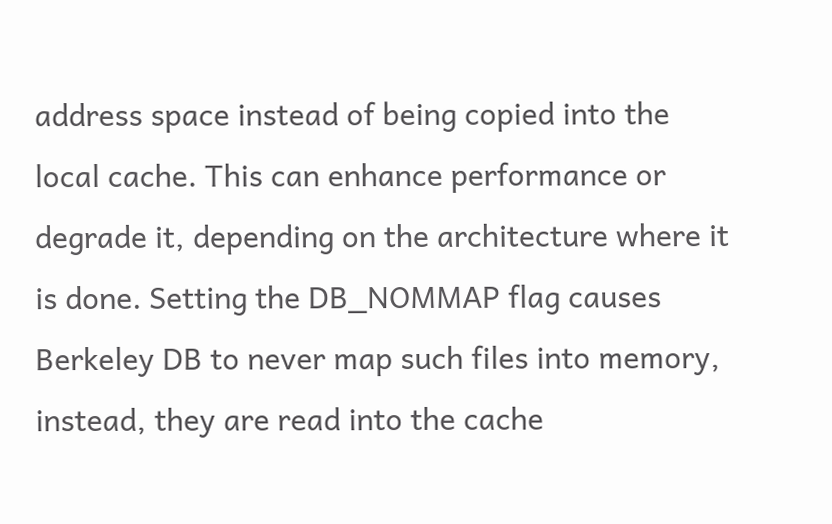address space instead of being copied into the local cache. This can enhance performance or degrade it, depending on the architecture where it is done. Setting the DB_NOMMAP flag causes Berkeley DB to never map such files into memory, instead, they are read into the cache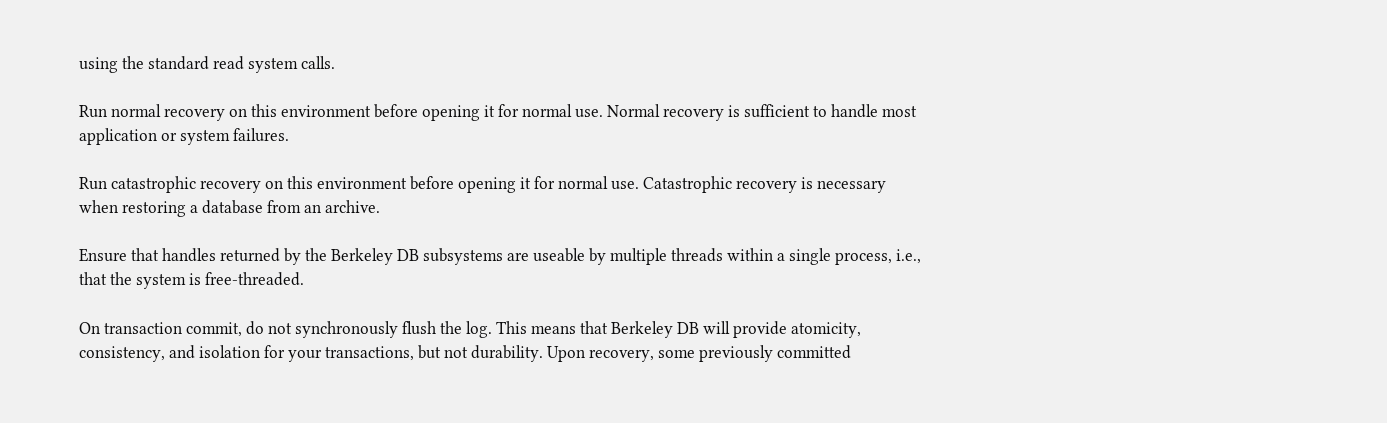using the standard read system calls.

Run normal recovery on this environment before opening it for normal use. Normal recovery is sufficient to handle most application or system failures.

Run catastrophic recovery on this environment before opening it for normal use. Catastrophic recovery is necessary when restoring a database from an archive.

Ensure that handles returned by the Berkeley DB subsystems are useable by multiple threads within a single process, i.e., that the system is free-threaded.

On transaction commit, do not synchronously flush the log. This means that Berkeley DB will provide atomicity, consistency, and isolation for your transactions, but not durability. Upon recovery, some previously committed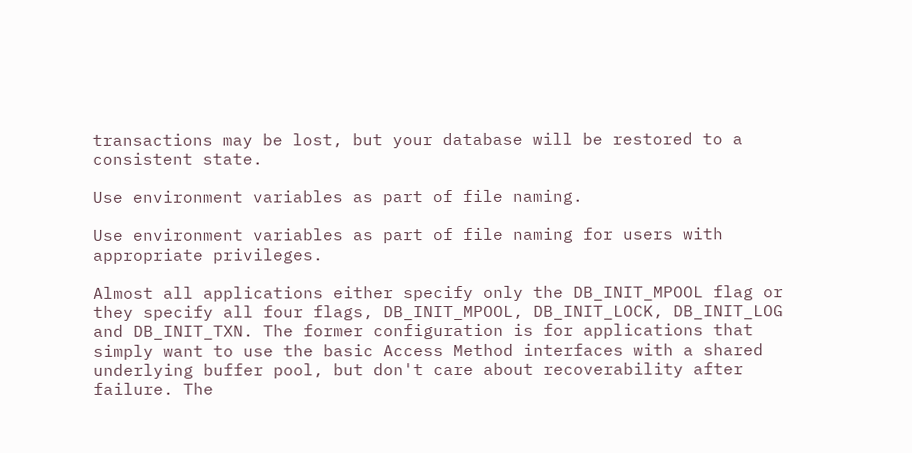transactions may be lost, but your database will be restored to a consistent state.

Use environment variables as part of file naming.

Use environment variables as part of file naming for users with appropriate privileges.

Almost all applications either specify only the DB_INIT_MPOOL flag or they specify all four flags, DB_INIT_MPOOL, DB_INIT_LOCK, DB_INIT_LOG and DB_INIT_TXN. The former configuration is for applications that simply want to use the basic Access Method interfaces with a shared underlying buffer pool, but don't care about recoverability after failure. The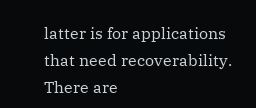latter is for applications that need recoverability. There are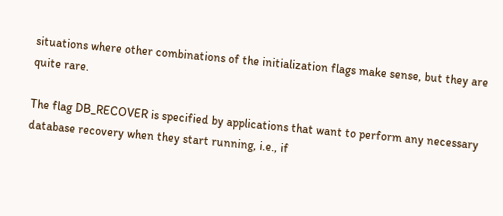situations where other combinations of the initialization flags make sense, but they are quite rare.

The flag DB_RECOVER is specified by applications that want to perform any necessary database recovery when they start running, i.e., if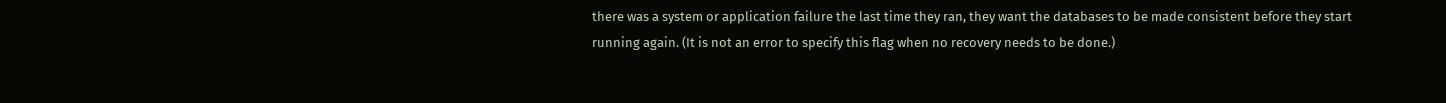there was a system or application failure the last time they ran, they want the databases to be made consistent before they start running again. (It is not an error to specify this flag when no recovery needs to be done.)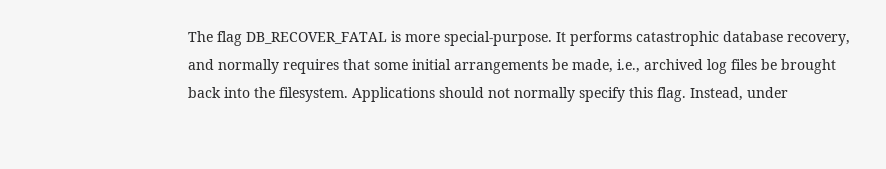The flag DB_RECOVER_FATAL is more special-purpose. It performs catastrophic database recovery, and normally requires that some initial arrangements be made, i.e., archived log files be brought back into the filesystem. Applications should not normally specify this flag. Instead, under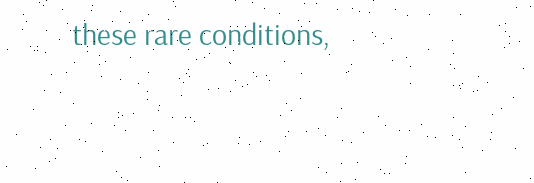these rare conditions,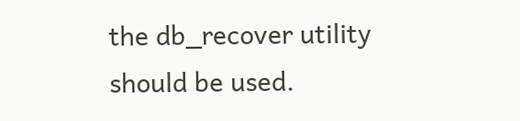the db_recover utility should be used.